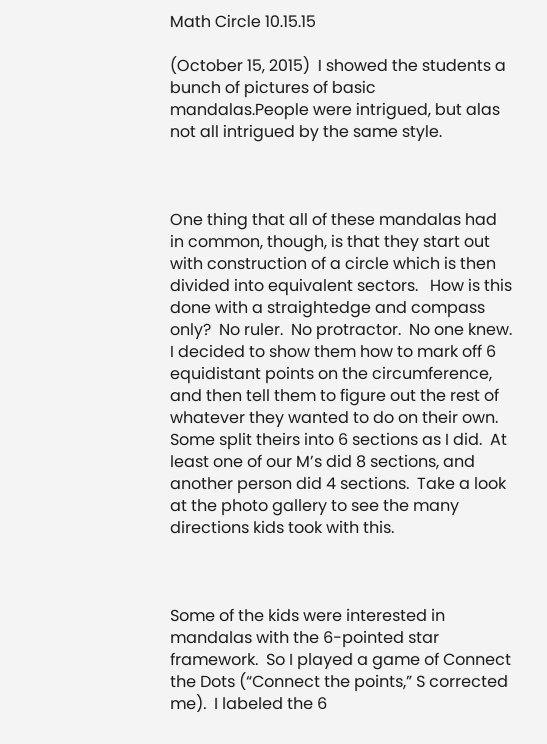Math Circle 10.15.15

(October 15, 2015)  I showed the students a bunch of pictures of basic mandalas.People were intrigued, but alas not all intrigued by the same style.



One thing that all of these mandalas had in common, though, is that they start out with construction of a circle which is then divided into equivalent sectors.   How is this done with a straightedge and compass only?  No ruler.  No protractor.  No one knew.  I decided to show them how to mark off 6 equidistant points on the circumference, and then tell them to figure out the rest of whatever they wanted to do on their own.  Some split theirs into 6 sections as I did.  At least one of our M’s did 8 sections, and another person did 4 sections.  Take a look at the photo gallery to see the many directions kids took with this.



Some of the kids were interested in mandalas with the 6-pointed star framework.  So I played a game of Connect the Dots (“Connect the points,” S corrected me).  I labeled the 6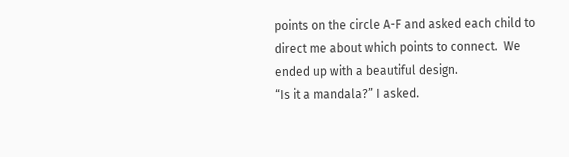points on the circle A-F and asked each child to direct me about which points to connect.  We ended up with a beautiful design.
“Is it a mandala?” I asked.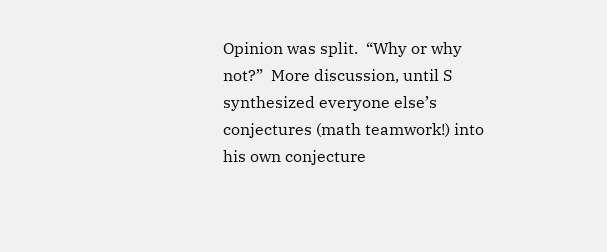Opinion was split.  “Why or why not?”  More discussion, until S synthesized everyone else’s conjectures (math teamwork!) into his own conjecture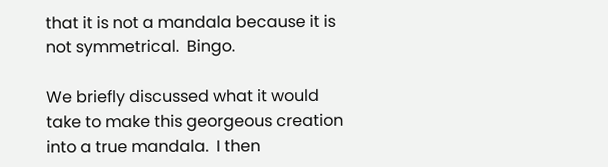that it is not a mandala because it is not symmetrical.  Bingo.

We briefly discussed what it would take to make this georgeous creation into a true mandala.  I then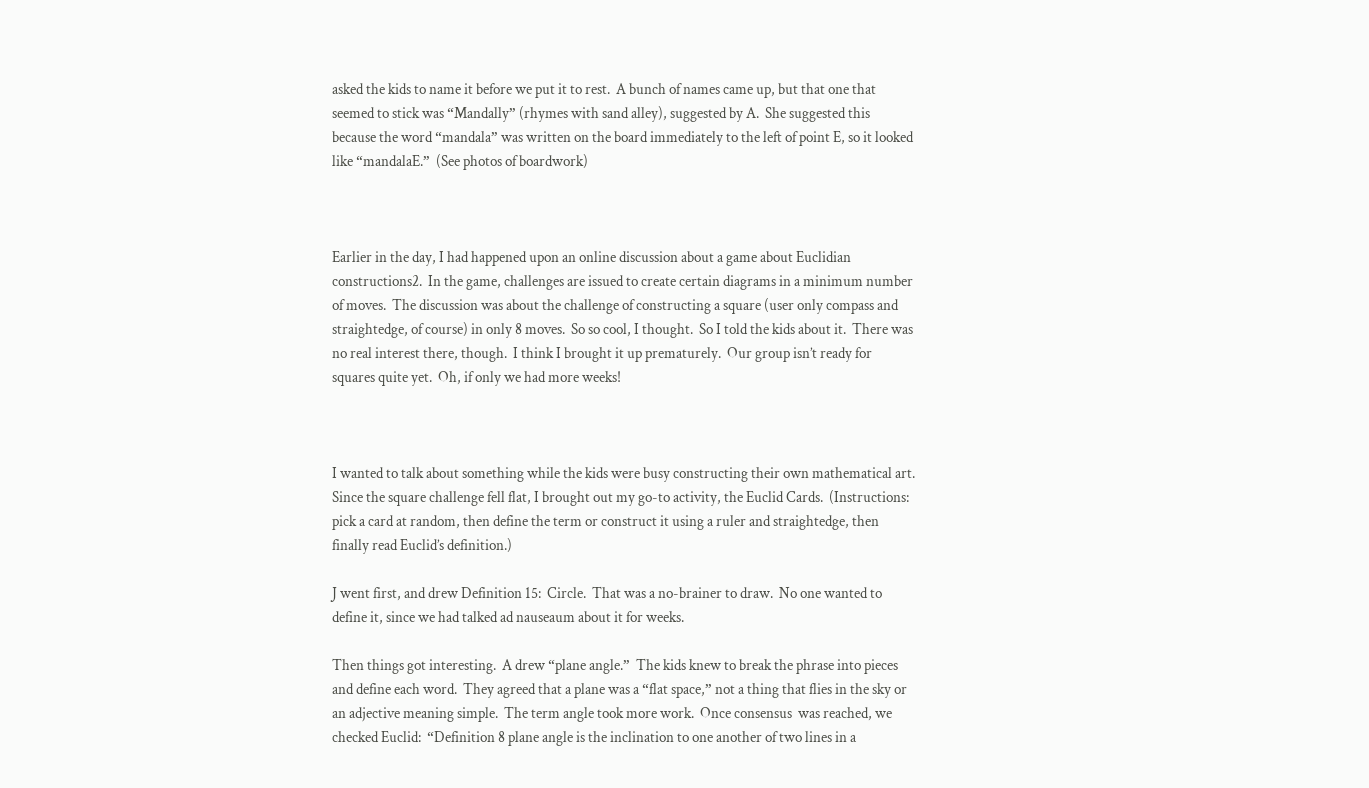asked the kids to name it before we put it to rest.  A bunch of names came up, but that one that seemed to stick was “Mandally” (rhymes with sand alley), suggested by A.  She suggested this because the word “mandala” was written on the board immediately to the left of point E, so it looked like “mandalaE.”  (See photos of boardwork)



Earlier in the day, I had happened upon an online discussion about a game about Euclidian constructions2.  In the game, challenges are issued to create certain diagrams in a minimum number of moves.  The discussion was about the challenge of constructing a square (user only compass and straightedge, of course) in only 8 moves.  So so cool, I thought.  So I told the kids about it.  There was no real interest there, though.  I think I brought it up prematurely.  Our group isn’t ready for squares quite yet.  Oh, if only we had more weeks!



I wanted to talk about something while the kids were busy constructing their own mathematical art.  Since the square challenge fell flat, I brought out my go-to activity, the Euclid Cards.  (Instructions:  pick a card at random, then define the term or construct it using a ruler and straightedge, then finally read Euclid’s definition.)

J went first, and drew Definition 15:  Circle.  That was a no-brainer to draw.  No one wanted to define it, since we had talked ad nauseaum about it for weeks.

Then things got interesting.  A drew “plane angle.”  The kids knew to break the phrase into pieces and define each word.  They agreed that a plane was a “flat space,” not a thing that flies in the sky or an adjective meaning simple.  The term angle took more work.  Once consensus  was reached, we checked Euclid:  “Definition 8 plane angle is the inclination to one another of two lines in a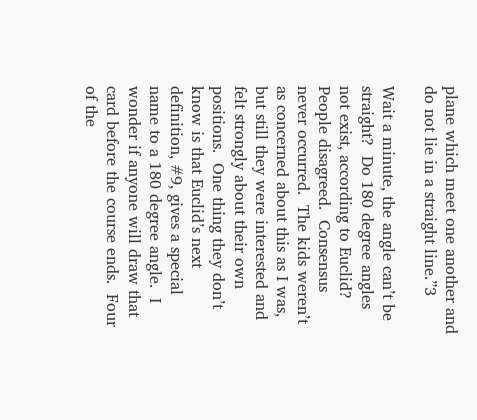plane which meet one another and do not lie in a straight line.”3

Wait a minute, the angle can’t be straight?  Do 180 degree angles not exist, according to Euclid?  People disagreed.  Consensus never occurred.  The kids weren’t as concerned about this as I was, but still they were interested and felt strongly about their own positions.  One thing they don’t know is that Euclid’s next definition, #9, gives a special name to a 180 degree angle.  I wonder if anyone will draw that card before the course ends.  Four of the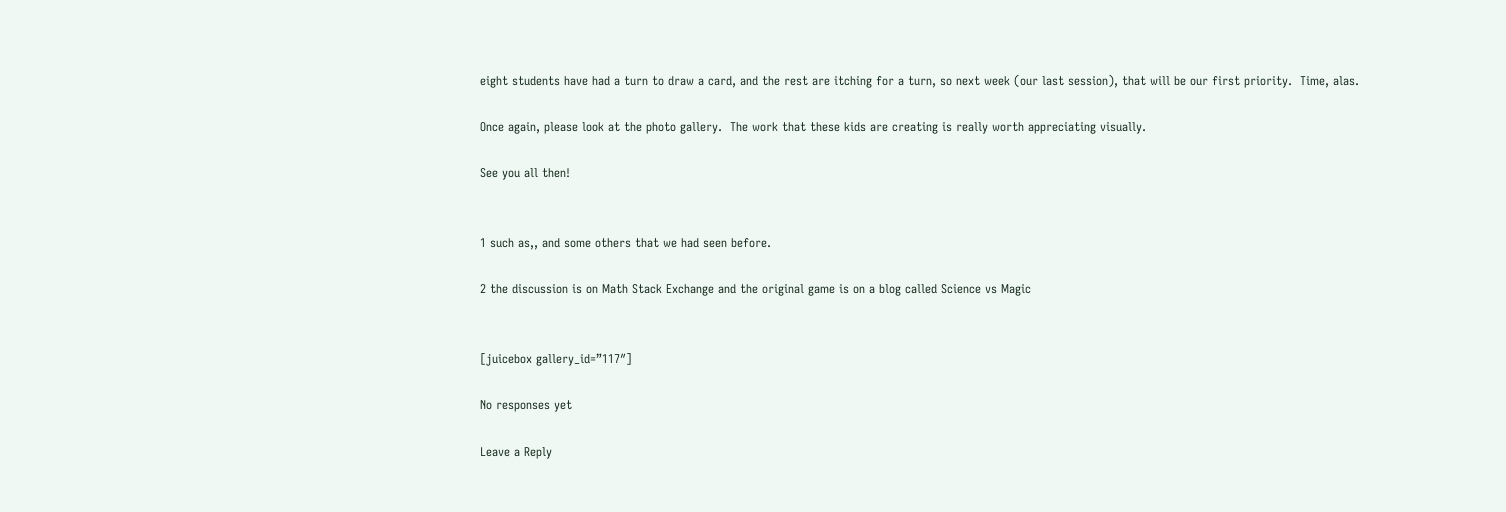eight students have had a turn to draw a card, and the rest are itching for a turn, so next week (our last session), that will be our first priority.  Time, alas.

Once again, please look at the photo gallery.  The work that these kids are creating is really worth appreciating visually.

See you all then!


1 such as,, and some others that we had seen before.

2 the discussion is on Math Stack Exchange and the original game is on a blog called Science vs Magic


[juicebox gallery_id=”117″]

No responses yet

Leave a Reply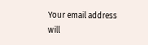Your email address will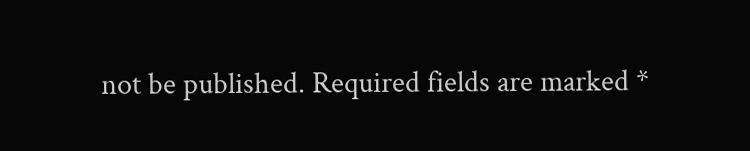not be published. Required fields are marked *